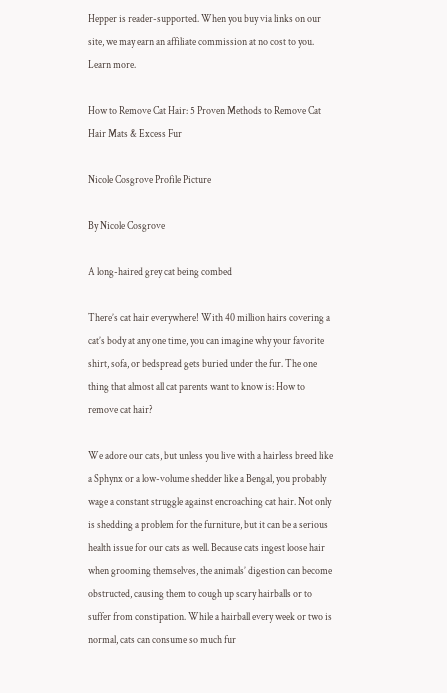Hepper is reader-supported. When you buy via links on our site, we may earn an affiliate commission at no cost to you. Learn more.

How to Remove Cat Hair: 5 Proven Methods to Remove Cat Hair Mats & Excess Fur

Nicole Cosgrove Profile Picture

By Nicole Cosgrove

A long-haired grey cat being combed

There’s cat hair everywhere! With 40 million hairs covering a cat’s body at any one time, you can imagine why your favorite shirt, sofa, or bedspread gets buried under the fur. The one thing that almost all cat parents want to know is: How to remove cat hair?

We adore our cats, but unless you live with a hairless breed like a Sphynx or a low-volume shedder like a Bengal, you probably wage a constant struggle against encroaching cat hair. Not only is shedding a problem for the furniture, but it can be a serious health issue for our cats as well. Because cats ingest loose hair when grooming themselves, the animals’ digestion can become obstructed, causing them to cough up scary hairballs or to suffer from constipation. While a hairball every week or two is normal, cats can consume so much fur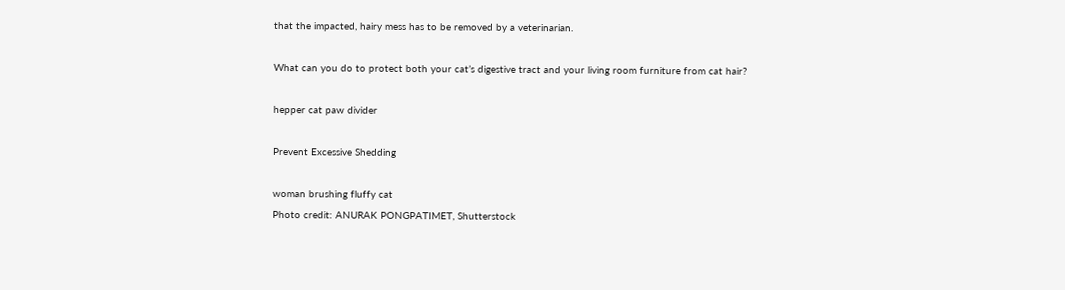that the impacted, hairy mess has to be removed by a veterinarian.

What can you do to protect both your cat’s digestive tract and your living room furniture from cat hair?

hepper cat paw divider

Prevent Excessive Shedding

woman brushing fluffy cat
Photo credit: ANURAK PONGPATIMET, Shutterstock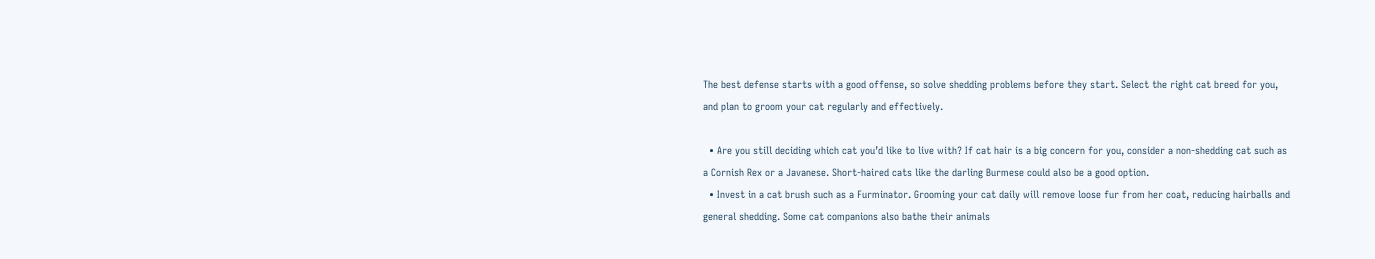The best defense starts with a good offense, so solve shedding problems before they start. Select the right cat breed for you, and plan to groom your cat regularly and effectively.

  • Are you still deciding which cat you’d like to live with? If cat hair is a big concern for you, consider a non-shedding cat such as a Cornish Rex or a Javanese. Short-haired cats like the darling Burmese could also be a good option.
  • Invest in a cat brush such as a Furminator. Grooming your cat daily will remove loose fur from her coat, reducing hairballs and general shedding. Some cat companions also bathe their animals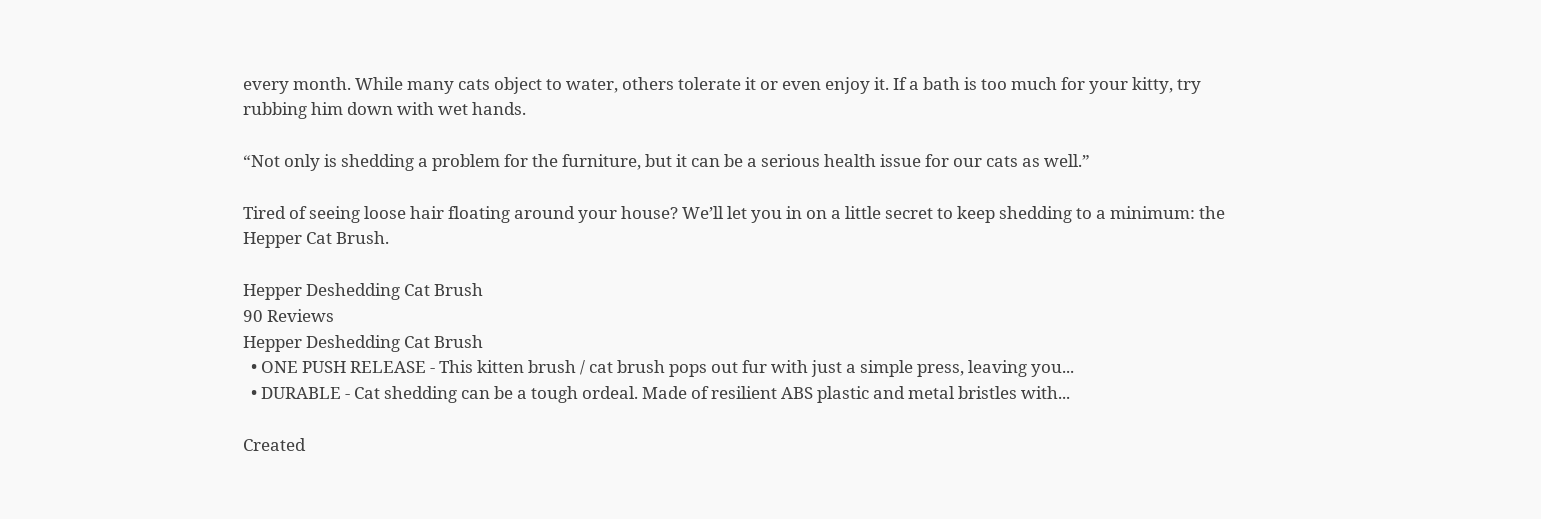every month. While many cats object to water, others tolerate it or even enjoy it. If a bath is too much for your kitty, try rubbing him down with wet hands.

“Not only is shedding a problem for the furniture, but it can be a serious health issue for our cats as well.”

Tired of seeing loose hair floating around your house? We’ll let you in on a little secret to keep shedding to a minimum: the Hepper Cat Brush.

Hepper Deshedding Cat Brush
90 Reviews
Hepper Deshedding Cat Brush
  • ONE PUSH RELEASE - This kitten brush / cat brush pops out fur with just a simple press, leaving you...
  • DURABLE - Cat shedding can be a tough ordeal. Made of resilient ABS plastic and metal bristles with...

Created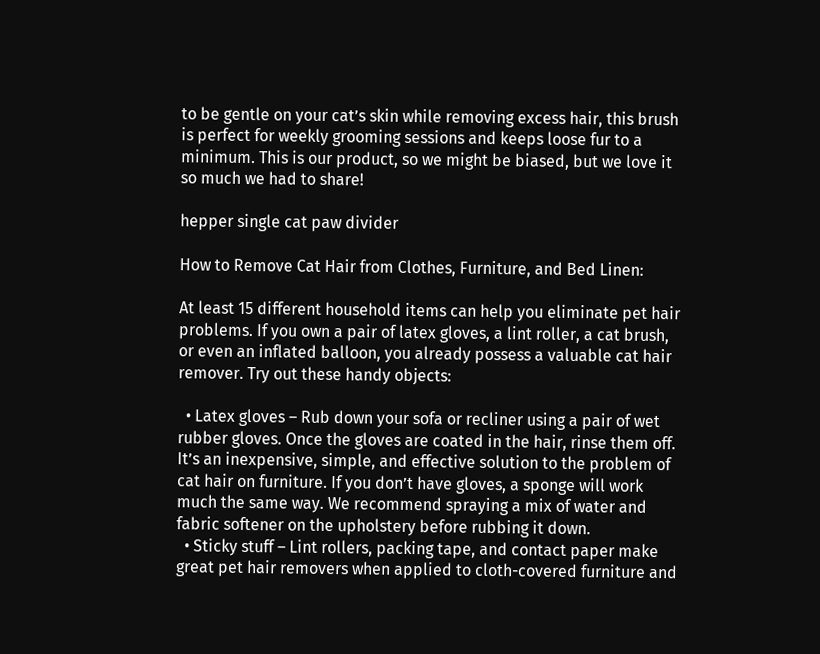to be gentle on your cat’s skin while removing excess hair, this brush is perfect for weekly grooming sessions and keeps loose fur to a minimum. This is our product, so we might be biased, but we love it so much we had to share!

hepper single cat paw divider

How to Remove Cat Hair from Clothes, Furniture, and Bed Linen:

At least 15 different household items can help you eliminate pet hair problems. If you own a pair of latex gloves, a lint roller, a cat brush, or even an inflated balloon, you already possess a valuable cat hair remover. Try out these handy objects:

  • Latex gloves – Rub down your sofa or recliner using a pair of wet rubber gloves. Once the gloves are coated in the hair, rinse them off. It’s an inexpensive, simple, and effective solution to the problem of cat hair on furniture. If you don’t have gloves, a sponge will work much the same way. We recommend spraying a mix of water and fabric softener on the upholstery before rubbing it down.
  • Sticky stuff – Lint rollers, packing tape, and contact paper make great pet hair removers when applied to cloth-covered furniture and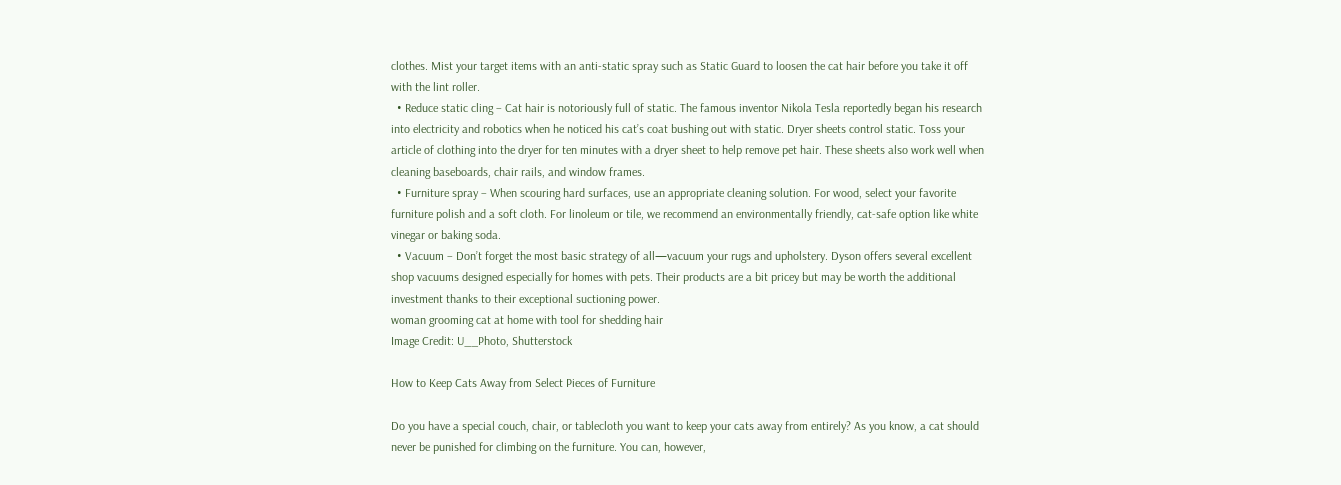clothes. Mist your target items with an anti-static spray such as Static Guard to loosen the cat hair before you take it off with the lint roller.
  • Reduce static cling – Cat hair is notoriously full of static. The famous inventor Nikola Tesla reportedly began his research into electricity and robotics when he noticed his cat’s coat bushing out with static. Dryer sheets control static. Toss your article of clothing into the dryer for ten minutes with a dryer sheet to help remove pet hair. These sheets also work well when cleaning baseboards, chair rails, and window frames.
  • Furniture spray – When scouring hard surfaces, use an appropriate cleaning solution. For wood, select your favorite furniture polish and a soft cloth. For linoleum or tile, we recommend an environmentally friendly, cat-safe option like white vinegar or baking soda.
  • Vacuum – Don’t forget the most basic strategy of all—vacuum your rugs and upholstery. Dyson offers several excellent shop vacuums designed especially for homes with pets. Their products are a bit pricey but may be worth the additional investment thanks to their exceptional suctioning power.
woman grooming cat at home with tool for shedding hair
Image Credit: U__Photo, Shutterstock

How to Keep Cats Away from Select Pieces of Furniture

Do you have a special couch, chair, or tablecloth you want to keep your cats away from entirely? As you know, a cat should never be punished for climbing on the furniture. You can, however,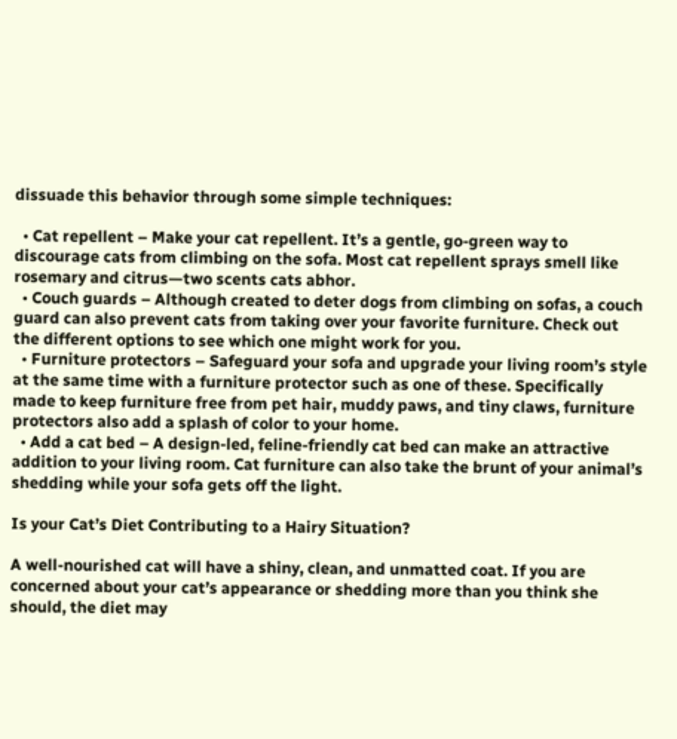dissuade this behavior through some simple techniques:

  • Cat repellent – Make your cat repellent. It’s a gentle, go-green way to discourage cats from climbing on the sofa. Most cat repellent sprays smell like rosemary and citrus—two scents cats abhor.
  • Couch guards – Although created to deter dogs from climbing on sofas, a couch guard can also prevent cats from taking over your favorite furniture. Check out the different options to see which one might work for you.
  • Furniture protectors – Safeguard your sofa and upgrade your living room’s style at the same time with a furniture protector such as one of these. Specifically made to keep furniture free from pet hair, muddy paws, and tiny claws, furniture protectors also add a splash of color to your home.
  • Add a cat bed – A design-led, feline-friendly cat bed can make an attractive addition to your living room. Cat furniture can also take the brunt of your animal’s shedding while your sofa gets off the light.

Is your Cat’s Diet Contributing to a Hairy Situation?

A well-nourished cat will have a shiny, clean, and unmatted coat. If you are concerned about your cat’s appearance or shedding more than you think she should, the diet may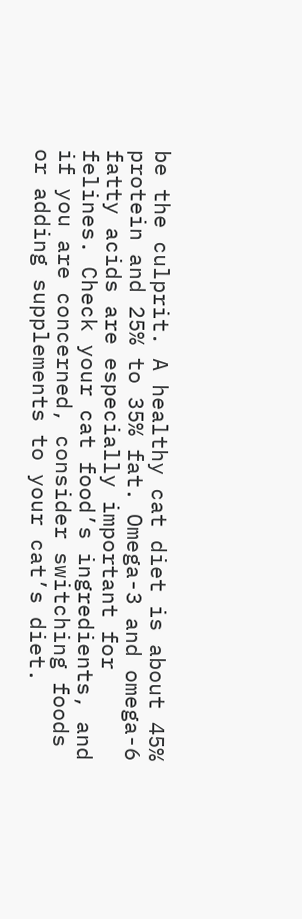be the culprit. A healthy cat diet is about 45% protein and 25% to 35% fat. Omega-3 and omega-6 fatty acids are especially important for felines. Check your cat food’s ingredients, and if you are concerned, consider switching foods or adding supplements to your cat’s diet.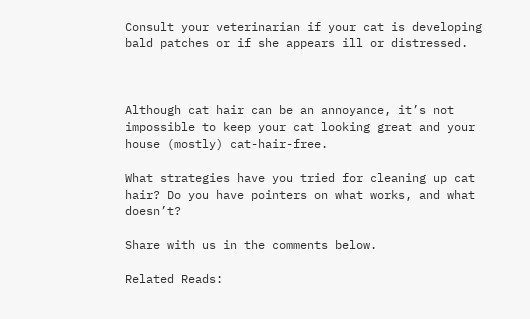Consult your veterinarian if your cat is developing bald patches or if she appears ill or distressed.



Although cat hair can be an annoyance, it’s not impossible to keep your cat looking great and your house (mostly) cat-hair-free.

What strategies have you tried for cleaning up cat hair? Do you have pointers on what works, and what doesn’t?

Share with us in the comments below.

Related Reads: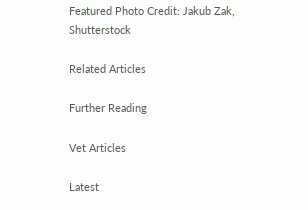Featured Photo Credit: Jakub Zak, Shutterstock

Related Articles

Further Reading

Vet Articles

Latest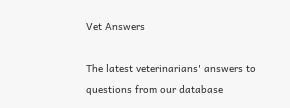Vet Answers

The latest veterinarians' answers to questions from our database